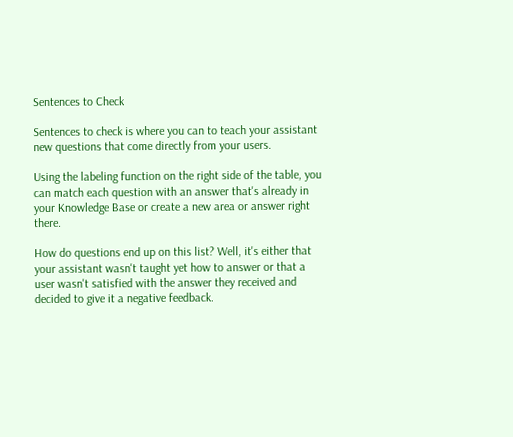Sentences to Check

Sentences to check is where you can to teach your assistant new questions that come directly from your users.

Using the labeling function on the right side of the table, you can match each question with an answer that's already in your Knowledge Base or create a new area or answer right there.

How do questions end up on this list? Well, it's either that your assistant wasn't taught yet how to answer or that a user wasn't satisfied with the answer they received and decided to give it a negative feedback.